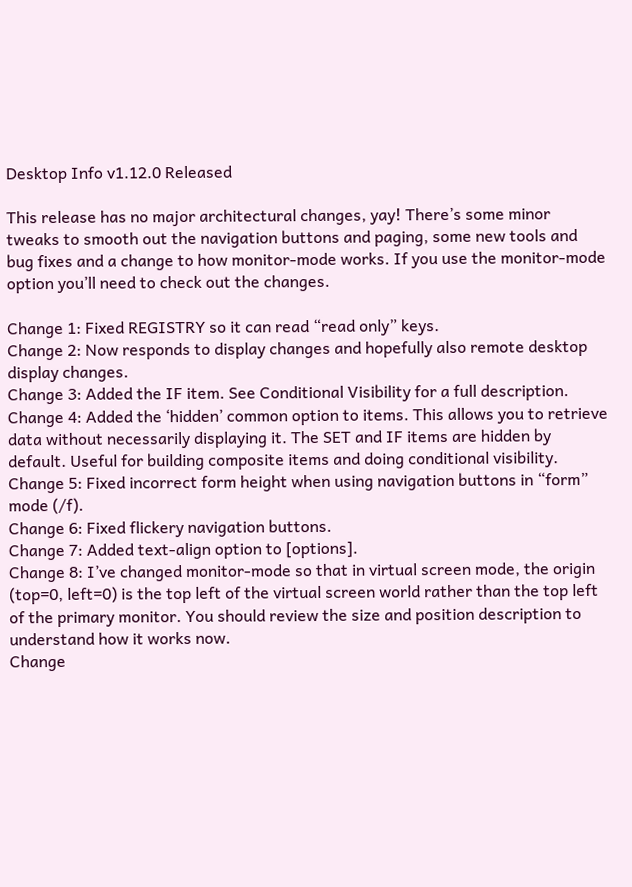Desktop Info v1.12.0 Released

This release has no major architectural changes, yay! There’s some minor tweaks to smooth out the navigation buttons and paging, some new tools and bug fixes and a change to how monitor-mode works. If you use the monitor-mode option you’ll need to check out the changes.

Change 1: Fixed REGISTRY so it can read “read only” keys.
Change 2: Now responds to display changes and hopefully also remote desktop display changes.
Change 3: Added the IF item. See Conditional Visibility for a full description.
Change 4: Added the ‘hidden’ common option to items. This allows you to retrieve data without necessarily displaying it. The SET and IF items are hidden by default. Useful for building composite items and doing conditional visibility.
Change 5: Fixed incorrect form height when using navigation buttons in “form” mode (/f).
Change 6: Fixed flickery navigation buttons.
Change 7: Added text-align option to [options].
Change 8: I’ve changed monitor-mode so that in virtual screen mode, the origin (top=0, left=0) is the top left of the virtual screen world rather than the top left of the primary monitor. You should review the size and position description to understand how it works now.
Change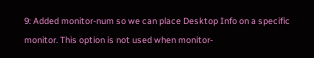9: Added monitor-num so we can place Desktop Info on a specific monitor. This option is not used when monitor-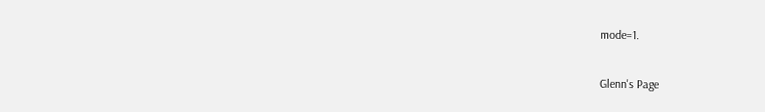mode=1.

Glenn's Page